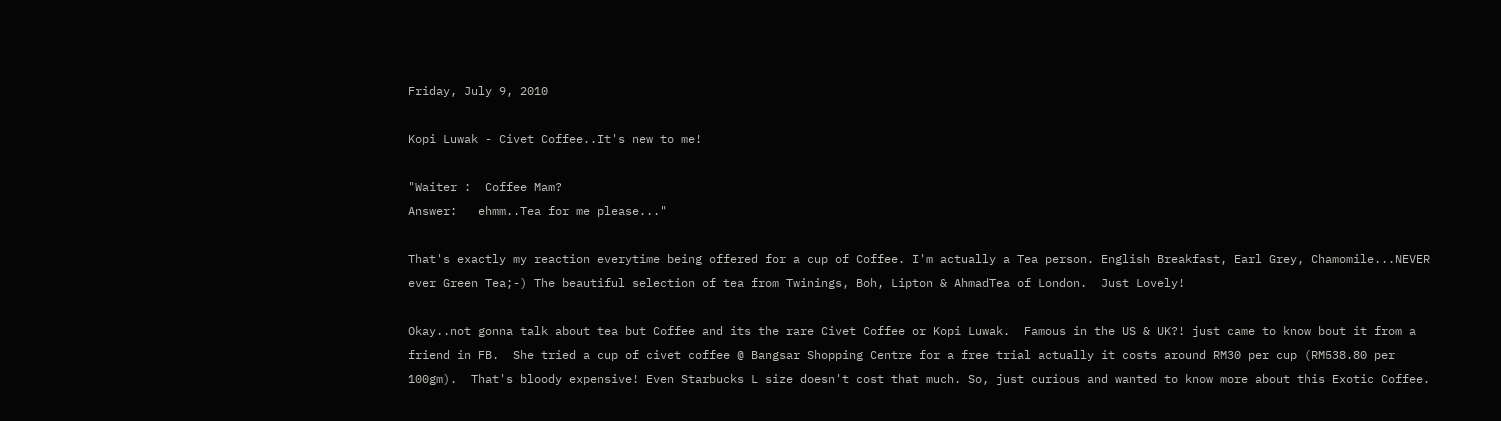Friday, July 9, 2010

Kopi Luwak - Civet Coffee..It's new to me!

"Waiter :  Coffee Mam?
Answer:   ehmm..Tea for me please..."

That's exactly my reaction everytime being offered for a cup of Coffee. I'm actually a Tea person. English Breakfast, Earl Grey, Chamomile...NEVER ever Green Tea;-) The beautiful selection of tea from Twinings, Boh, Lipton & AhmadTea of London.  Just Lovely!

Okay..not gonna talk about tea but Coffee and its the rare Civet Coffee or Kopi Luwak.  Famous in the US & UK?! just came to know bout it from a friend in FB.  She tried a cup of civet coffee @ Bangsar Shopping Centre for a free trial actually it costs around RM30 per cup (RM538.80 per 100gm).  That's bloody expensive! Even Starbucks L size doesn't cost that much. So, just curious and wanted to know more about this Exotic Coffee.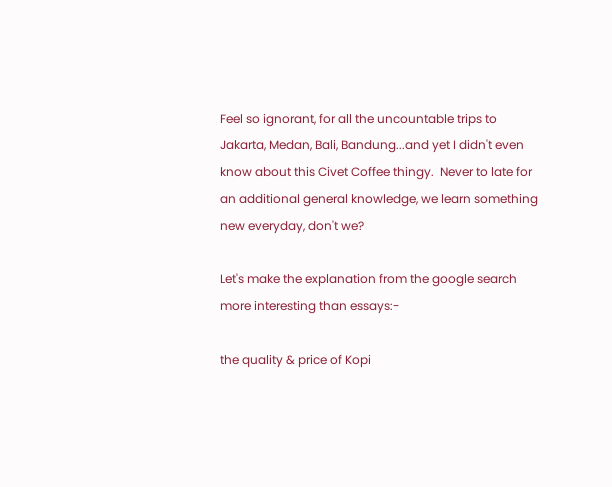Feel so ignorant, for all the uncountable trips to  Jakarta, Medan, Bali, Bandung...and yet I didn't even know about this Civet Coffee thingy.  Never to late for an additional general knowledge, we learn something new everyday, don't we?

Let's make the explanation from the google search more interesting than essays:-

the quality & price of Kopi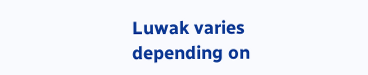Luwak varies
depending on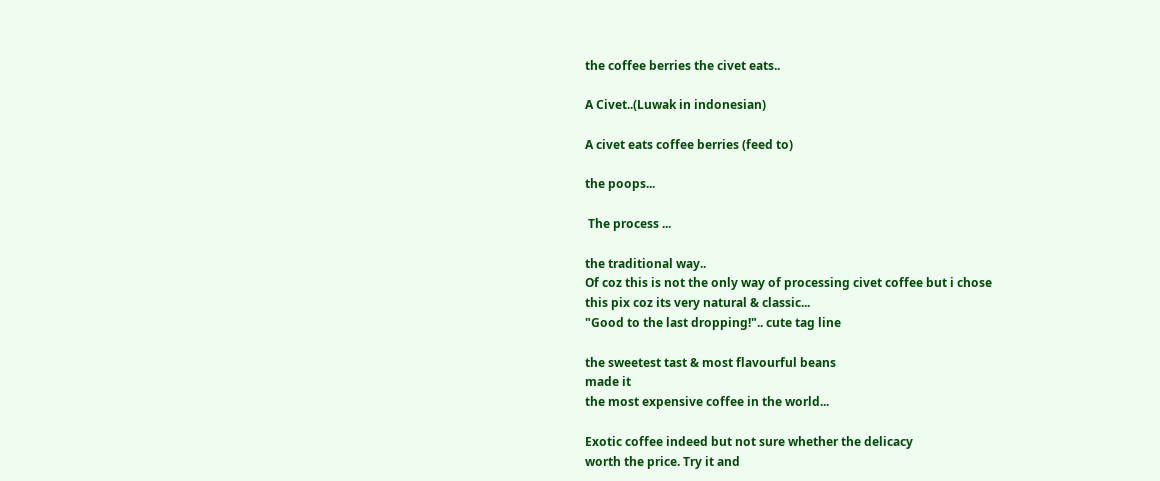the coffee berries the civet eats..

A Civet..(Luwak in indonesian)

A civet eats coffee berries (feed to)

the poops...

 The process ...

the traditional way..
Of coz this is not the only way of processing civet coffee but i chose
this pix coz its very natural & classic...
"Good to the last dropping!".. cute tag line

the sweetest tast & most flavourful beans
made it
the most expensive coffee in the world...

Exotic coffee indeed but not sure whether the delicacy
worth the price. Try it and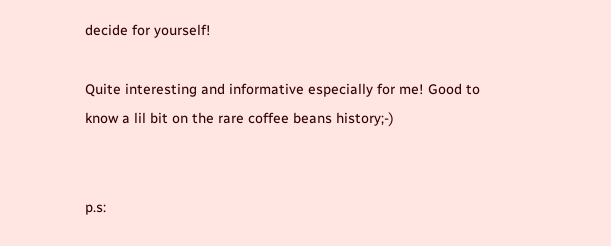decide for yourself!

Quite interesting and informative especially for me! Good to know a lil bit on the rare coffee beans history;-)


p.s: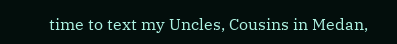time to text my Uncles, Cousins in Medan,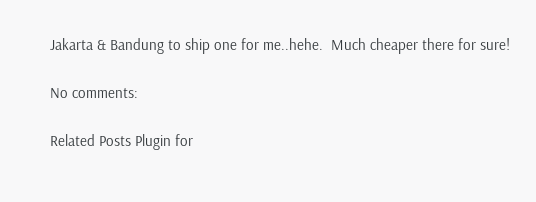Jakarta & Bandung to ship one for me..hehe.  Much cheaper there for sure!

No comments:

Related Posts Plugin for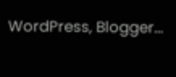WordPress, Blogger...